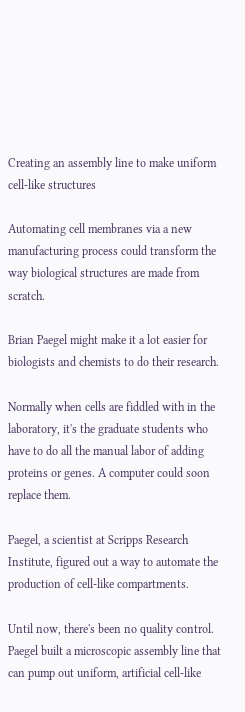Creating an assembly line to make uniform cell-like structures

Automating cell membranes via a new manufacturing process could transform the way biological structures are made from scratch.

Brian Paegel might make it a lot easier for biologists and chemists to do their research.

Normally when cells are fiddled with in the laboratory, it's the graduate students who have to do all the manual labor of adding proteins or genes. A computer could soon replace them.

Paegel, a scientist at Scripps Research Institute, figured out a way to automate the production of cell-like compartments.

Until now, there's been no quality control. Paegel built a microscopic assembly line that can pump out uniform, artificial cell-like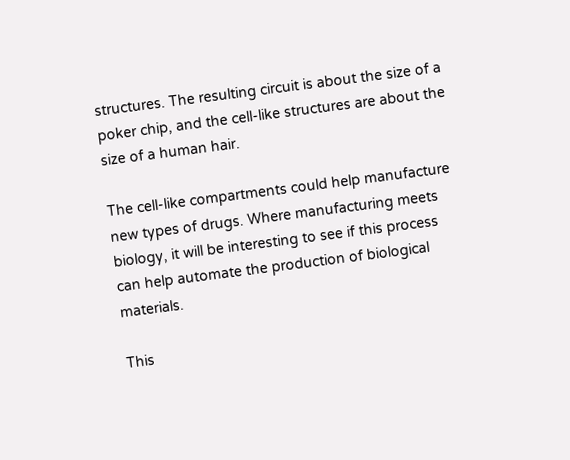structures. The resulting circuit is about the size of a poker chip, and the cell-like structures are about the size of a human hair.

The cell-like compartments could help manufacture new types of drugs. Where manufacturing meets biology, it will be interesting to see if this process can help automate the production of biological materials.

This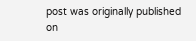post was originally published on